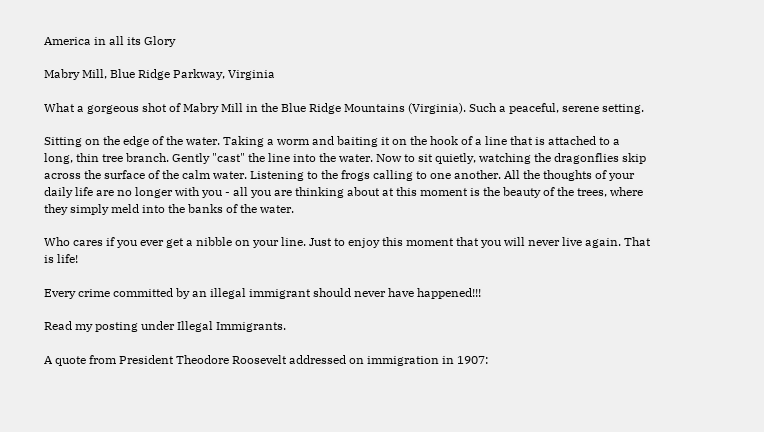America in all its Glory

Mabry Mill, Blue Ridge Parkway, Virginia

What a gorgeous shot of Mabry Mill in the Blue Ridge Mountains (Virginia). Such a peaceful, serene setting.

Sitting on the edge of the water. Taking a worm and baiting it on the hook of a line that is attached to a long, thin tree branch. Gently "cast" the line into the water. Now to sit quietly, watching the dragonflies skip across the surface of the calm water. Listening to the frogs calling to one another. All the thoughts of your daily life are no longer with you - all you are thinking about at this moment is the beauty of the trees, where they simply meld into the banks of the water.

Who cares if you ever get a nibble on your line. Just to enjoy this moment that you will never live again. That is life!

Every crime committed by an illegal immigrant should never have happened!!!

Read my posting under Illegal Immigrants.

A quote from President Theodore Roosevelt addressed on immigration in 1907: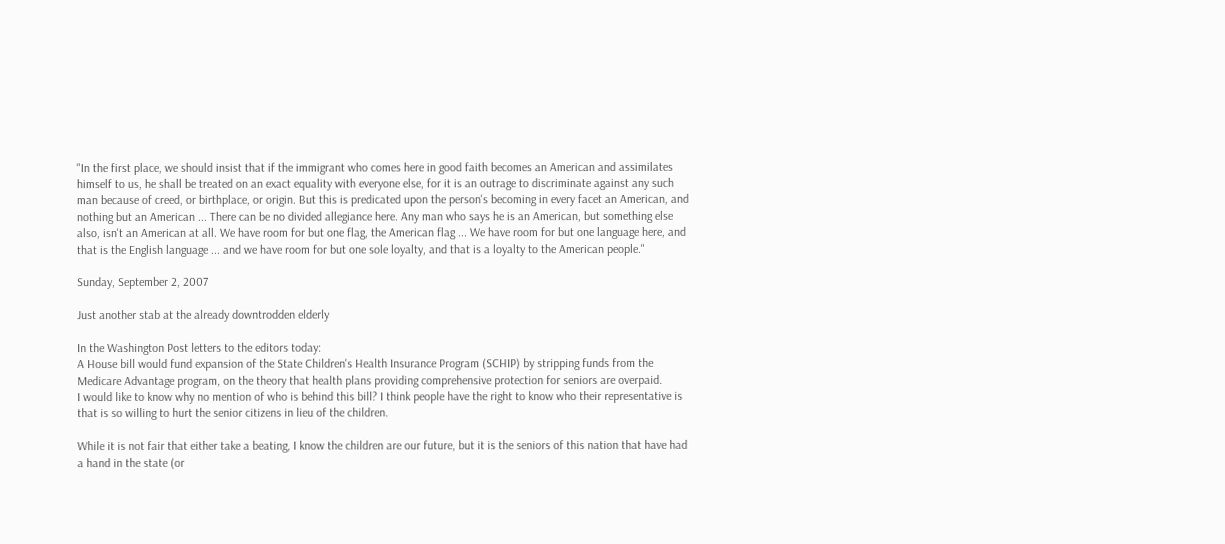"In the first place, we should insist that if the immigrant who comes here in good faith becomes an American and assimilates himself to us, he shall be treated on an exact equality with everyone else, for it is an outrage to discriminate against any such man because of creed, or birthplace, or origin. But this is predicated upon the person's becoming in every facet an American, and nothing but an American ... There can be no divided allegiance here. Any man who says he is an American, but something else also, isn't an American at all. We have room for but one flag, the American flag ... We have room for but one language here, and that is the English language ... and we have room for but one sole loyalty, and that is a loyalty to the American people."

Sunday, September 2, 2007

Just another stab at the already downtrodden elderly

In the Washington Post letters to the editors today:
A House bill would fund expansion of the State Children's Health Insurance Program (SCHIP) by stripping funds from the Medicare Advantage program, on the theory that health plans providing comprehensive protection for seniors are overpaid.
I would like to know why no mention of who is behind this bill? I think people have the right to know who their representative is that is so willing to hurt the senior citizens in lieu of the children.

While it is not fair that either take a beating, I know the children are our future, but it is the seniors of this nation that have had a hand in the state (or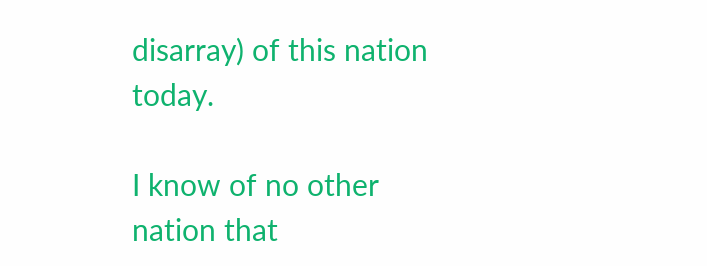disarray) of this nation today.

I know of no other nation that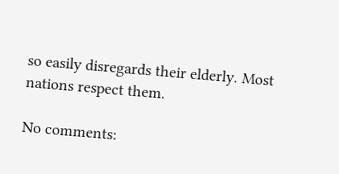so easily disregards their elderly. Most nations respect them.

No comments: